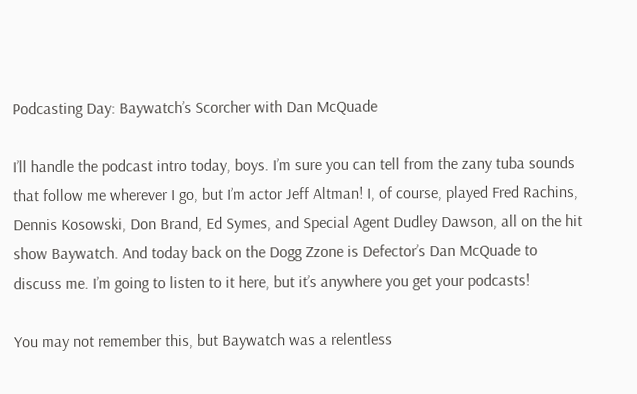Podcasting Day: Baywatch’s Scorcher with Dan McQuade

I’ll handle the podcast intro today, boys. I’m sure you can tell from the zany tuba sounds that follow me wherever I go, but I’m actor Jeff Altman! I, of course, played Fred Rachins, Dennis Kosowski, Don Brand, Ed Symes, and Special Agent Dudley Dawson, all on the hit show Baywatch. And today back on the Dogg Zzone is Defector’s Dan McQuade to discuss me. I’m going to listen to it here, but it’s anywhere you get your podcasts!

You may not remember this, but Baywatch was a relentless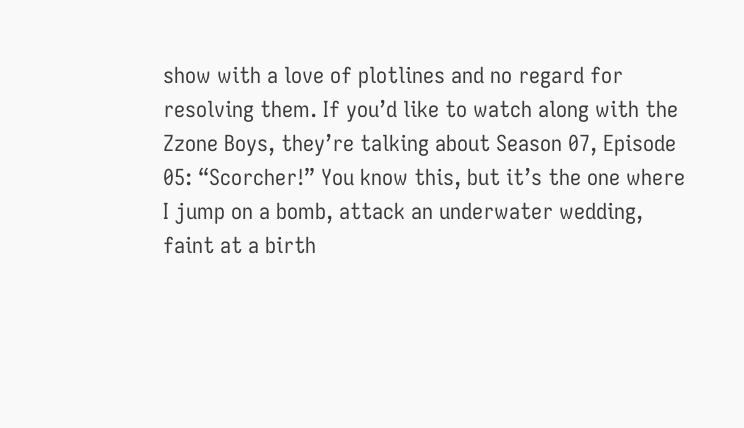show with a love of plotlines and no regard for resolving them. If you’d like to watch along with the Zzone Boys, they’re talking about Season 07, Episode 05: “Scorcher!” You know this, but it’s the one where I jump on a bomb, attack an underwater wedding, faint at a birth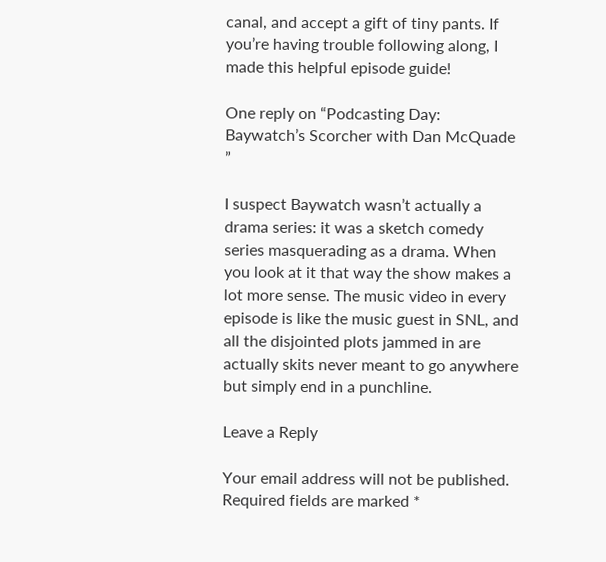canal, and accept a gift of tiny pants. If you’re having trouble following along, I made this helpful episode guide!

One reply on “Podcasting Day: Baywatch’s Scorcher with Dan McQuade ”

I suspect Baywatch wasn’t actually a drama series: it was a sketch comedy series masquerading as a drama. When you look at it that way the show makes a lot more sense. The music video in every episode is like the music guest in SNL, and all the disjointed plots jammed in are actually skits never meant to go anywhere but simply end in a punchline.

Leave a Reply

Your email address will not be published. Required fields are marked *